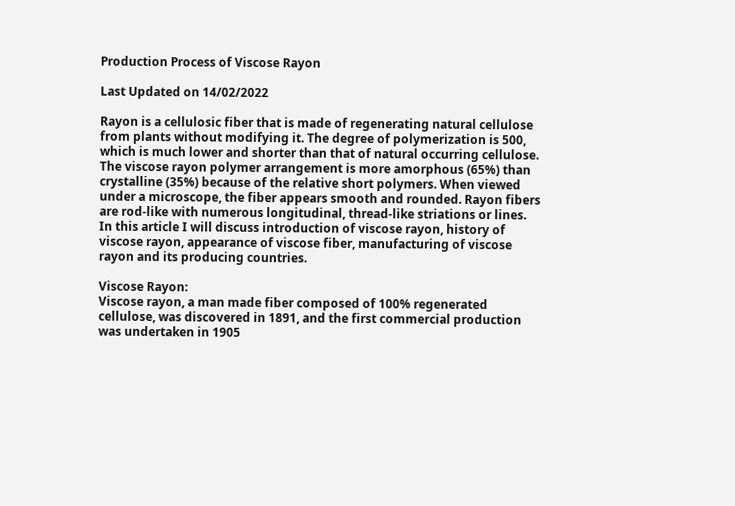Production Process of Viscose Rayon

Last Updated on 14/02/2022

Rayon is a cellulosic fiber that is made of regenerating natural cellulose from plants without modifying it. The degree of polymerization is 500, which is much lower and shorter than that of natural occurring cellulose. The viscose rayon polymer arrangement is more amorphous (65%) than crystalline (35%) because of the relative short polymers. When viewed under a microscope, the fiber appears smooth and rounded. Rayon fibers are rod-like with numerous longitudinal, thread-like striations or lines. In this article I will discuss introduction of viscose rayon, history of viscose rayon, appearance of viscose fiber, manufacturing of viscose rayon and its producing countries.

Viscose Rayon:
Viscose rayon, a man made fiber composed of 100% regenerated cellulose, was discovered in 1891, and the first commercial production was undertaken in 1905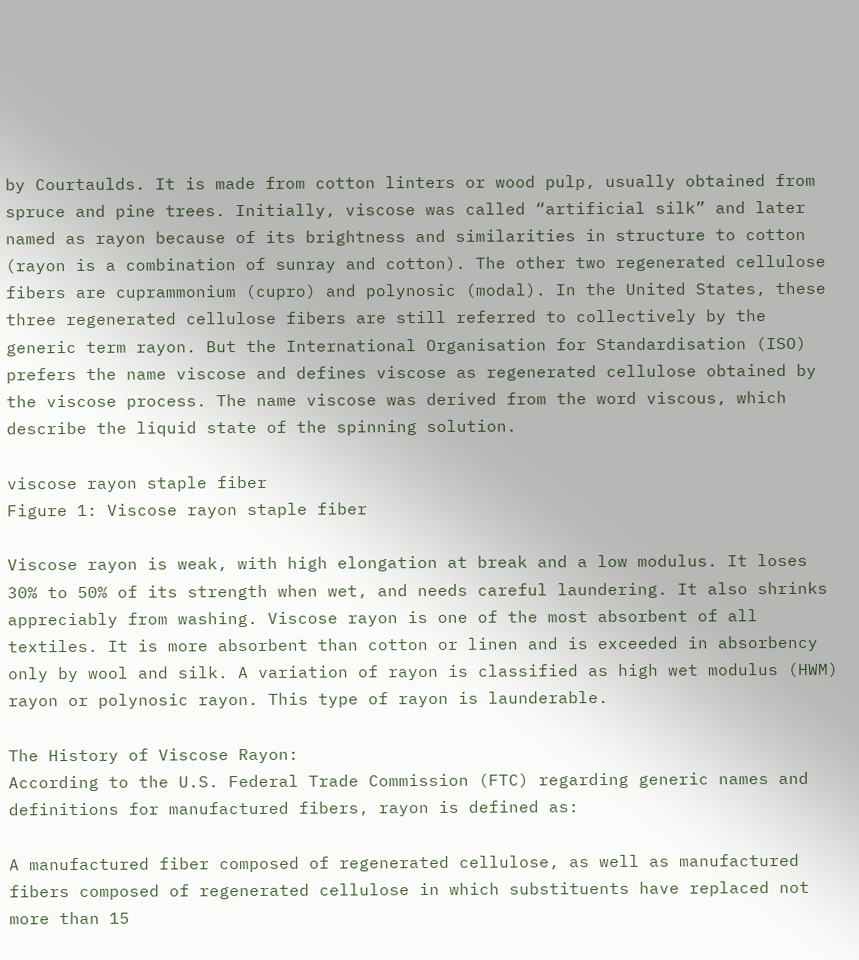by Courtaulds. It is made from cotton linters or wood pulp, usually obtained from spruce and pine trees. Initially, viscose was called “artificial silk” and later named as rayon because of its brightness and similarities in structure to cotton (rayon is a combination of sunray and cotton). The other two regenerated cellulose fibers are cuprammonium (cupro) and polynosic (modal). In the United States, these three regenerated cellulose fibers are still referred to collectively by the generic term rayon. But the International Organisation for Standardisation (ISO) prefers the name viscose and defines viscose as regenerated cellulose obtained by the viscose process. The name viscose was derived from the word viscous, which describe the liquid state of the spinning solution.

viscose rayon staple fiber
Figure 1: Viscose rayon staple fiber

Viscose rayon is weak, with high elongation at break and a low modulus. It loses 30% to 50% of its strength when wet, and needs careful laundering. It also shrinks appreciably from washing. Viscose rayon is one of the most absorbent of all textiles. It is more absorbent than cotton or linen and is exceeded in absorbency only by wool and silk. A variation of rayon is classified as high wet modulus (HWM) rayon or polynosic rayon. This type of rayon is launderable.

The History of Viscose Rayon:
According to the U.S. Federal Trade Commission (FTC) regarding generic names and definitions for manufactured fibers, rayon is defined as:

A manufactured fiber composed of regenerated cellulose, as well as manufactured fibers composed of regenerated cellulose in which substituents have replaced not more than 15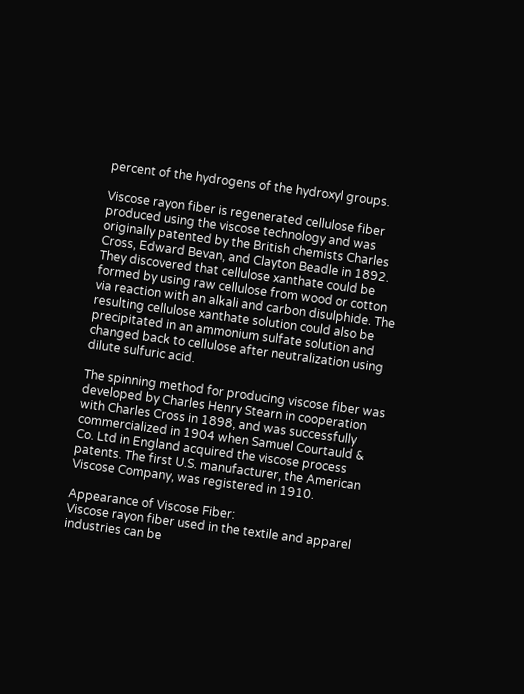percent of the hydrogens of the hydroxyl groups.

Viscose rayon fiber is regenerated cellulose fiber produced using the viscose technology and was originally patented by the British chemists Charles Cross, Edward Bevan, and Clayton Beadle in 1892. They discovered that cellulose xanthate could be formed by using raw cellulose from wood or cotton via reaction with an alkali and carbon disulphide. The resulting cellulose xanthate solution could also be precipitated in an ammonium sulfate solution and changed back to cellulose after neutralization using dilute sulfuric acid.

The spinning method for producing viscose fiber was developed by Charles Henry Stearn in cooperation with Charles Cross in 1898, and was successfully commercialized in 1904 when Samuel Courtauld & Co. Ltd in England acquired the viscose process patents. The first U.S. manufacturer, the American Viscose Company, was registered in 1910.

Appearance of Viscose Fiber:
Viscose rayon fiber used in the textile and apparel industries can be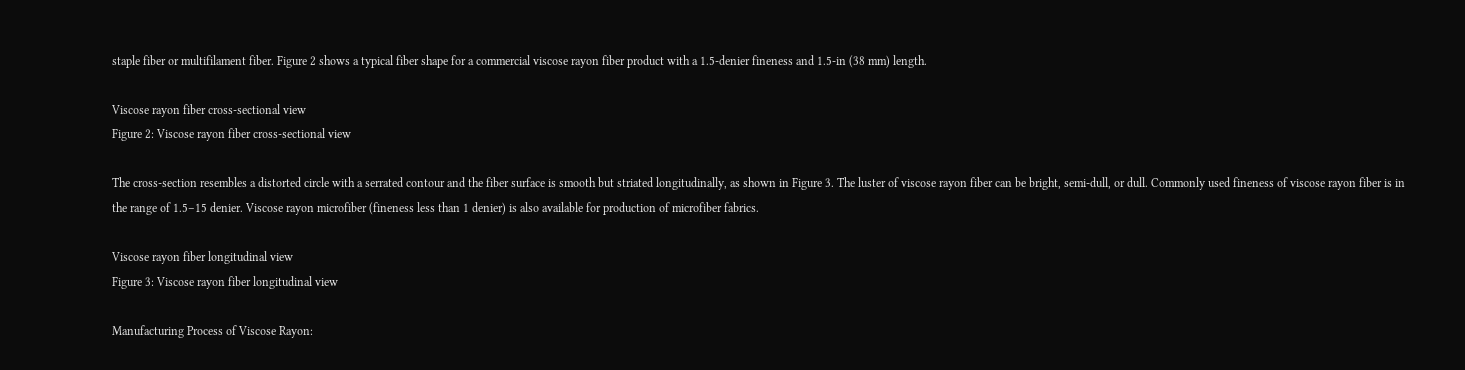staple fiber or multifilament fiber. Figure 2 shows a typical fiber shape for a commercial viscose rayon fiber product with a 1.5-denier fineness and 1.5-in (38 mm) length.

Viscose rayon fiber cross-sectional view
Figure 2: Viscose rayon fiber cross-sectional view

The cross-section resembles a distorted circle with a serrated contour and the fiber surface is smooth but striated longitudinally, as shown in Figure 3. The luster of viscose rayon fiber can be bright, semi-dull, or dull. Commonly used fineness of viscose rayon fiber is in the range of 1.5–15 denier. Viscose rayon microfiber (fineness less than 1 denier) is also available for production of microfiber fabrics.

Viscose rayon fiber longitudinal view
Figure 3: Viscose rayon fiber longitudinal view

Manufacturing Process of Viscose Rayon: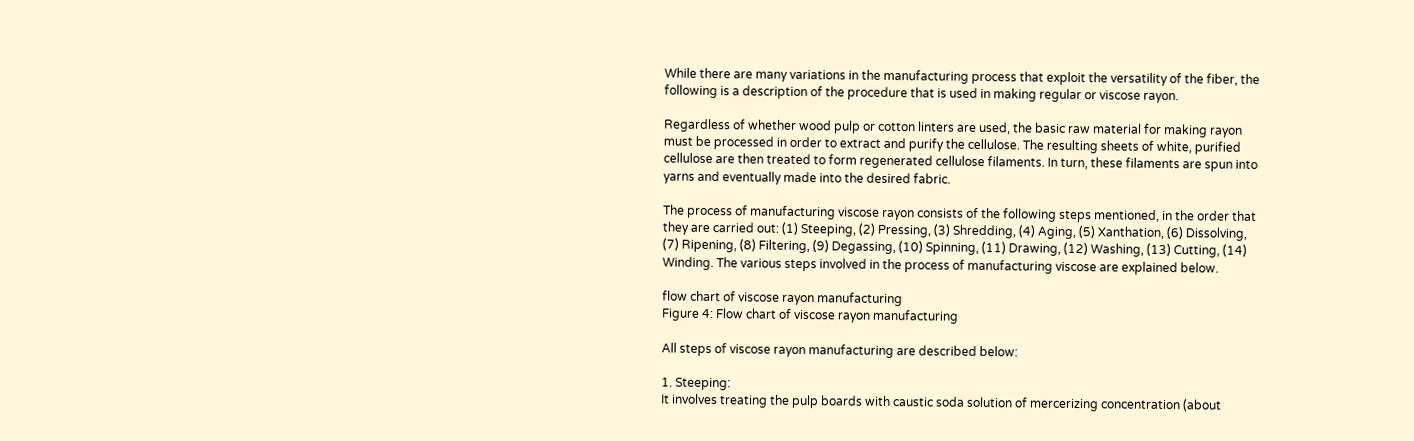While there are many variations in the manufacturing process that exploit the versatility of the fiber, the following is a description of the procedure that is used in making regular or viscose rayon.

Regardless of whether wood pulp or cotton linters are used, the basic raw material for making rayon must be processed in order to extract and purify the cellulose. The resulting sheets of white, purified cellulose are then treated to form regenerated cellulose filaments. In turn, these filaments are spun into yarns and eventually made into the desired fabric.

The process of manufacturing viscose rayon consists of the following steps mentioned, in the order that they are carried out: (1) Steeping, (2) Pressing, (3) Shredding, (4) Aging, (5) Xanthation, (6) Dissolving, (7) Ripening, (8) Filtering, (9) Degassing, (10) Spinning, (11) Drawing, (12) Washing, (13) Cutting, (14) Winding. The various steps involved in the process of manufacturing viscose are explained below.

flow chart of viscose rayon manufacturing
Figure 4: Flow chart of viscose rayon manufacturing

All steps of viscose rayon manufacturing are described below:

1. Steeping:
It involves treating the pulp boards with caustic soda solution of mercerizing concentration (about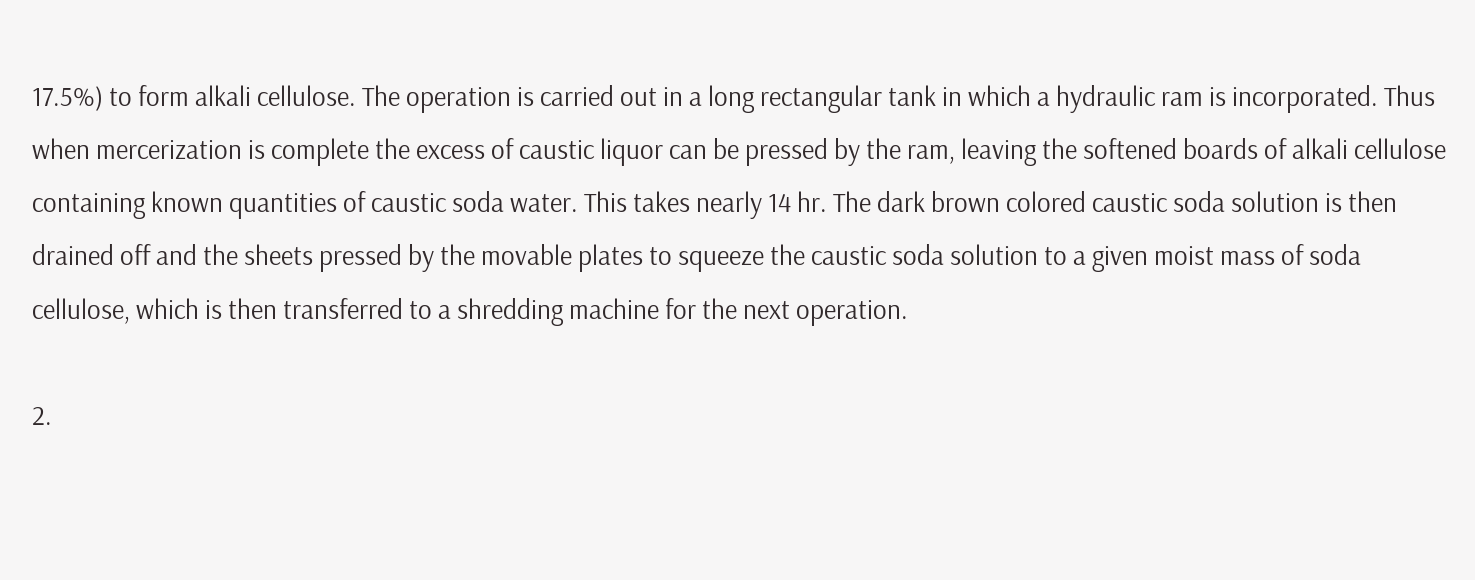17.5%) to form alkali cellulose. The operation is carried out in a long rectangular tank in which a hydraulic ram is incorporated. Thus when mercerization is complete the excess of caustic liquor can be pressed by the ram, leaving the softened boards of alkali cellulose containing known quantities of caustic soda water. This takes nearly 14 hr. The dark brown colored caustic soda solution is then drained off and the sheets pressed by the movable plates to squeeze the caustic soda solution to a given moist mass of soda cellulose, which is then transferred to a shredding machine for the next operation.

2.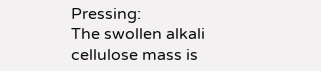Pressing:
The swollen alkali cellulose mass is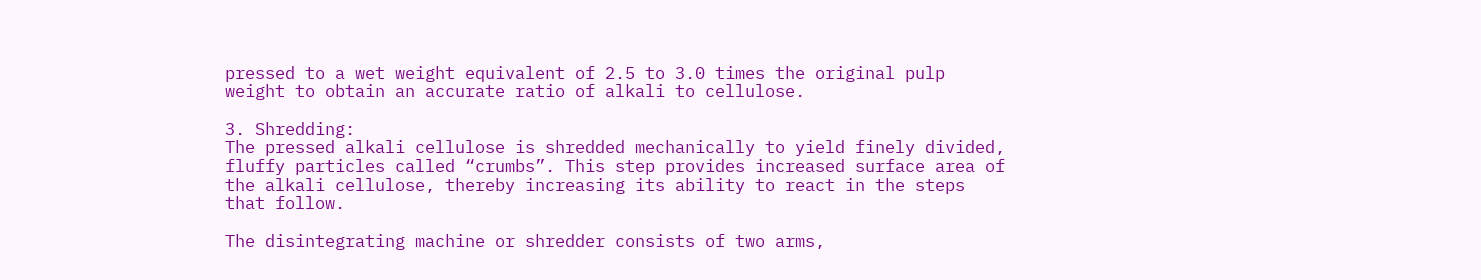pressed to a wet weight equivalent of 2.5 to 3.0 times the original pulp weight to obtain an accurate ratio of alkali to cellulose.

3. Shredding:
The pressed alkali cellulose is shredded mechanically to yield finely divided, fluffy particles called “crumbs”. This step provides increased surface area of the alkali cellulose, thereby increasing its ability to react in the steps that follow.

The disintegrating machine or shredder consists of two arms,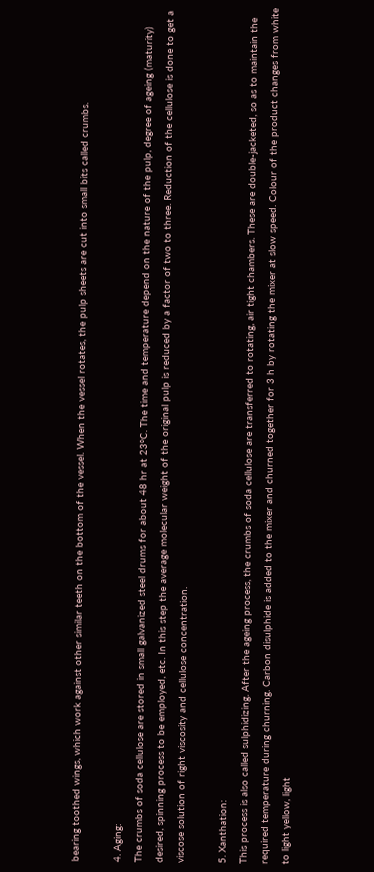bearing toothed wings, which work against other similar teeth on the bottom of the vessel. When the vessel rotates, the pulp sheets are cut into small bits called crumbs.

4. Aging:
The crumbs of soda cellulose are stored in small galvanized steel drums for about 48 hr at 23°C. The time and temperature depend on the nature of the pulp, degree of ageing (maturity) desired, spinning process to be employed, etc. In this step the average molecular weight of the original pulp is reduced by a factor of two to three. Reduction of the cellulose is done to get a viscose solution of right viscosity and cellulose concentration.

5. Xanthation:
This process is also called sulphidizing. After the ageing process, the crumbs of soda cellulose are transferred to rotating, air tight chambers. These are double-jacketed, so as to maintain the required temperature during churning. Carbon disulphide is added to the mixer and churned together for 3 h by rotating the mixer at slow speed. Colour of the product changes from white to light yellow, light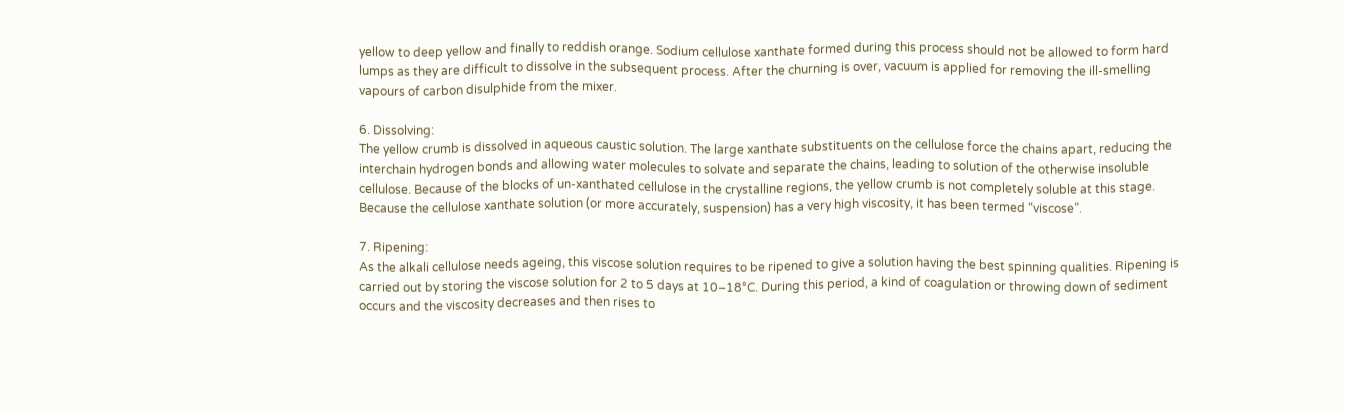yellow to deep yellow and finally to reddish orange. Sodium cellulose xanthate formed during this process should not be allowed to form hard lumps as they are difficult to dissolve in the subsequent process. After the churning is over, vacuum is applied for removing the ill-smelling vapours of carbon disulphide from the mixer.

6. Dissolving:
The yellow crumb is dissolved in aqueous caustic solution. The large xanthate substituents on the cellulose force the chains apart, reducing the interchain hydrogen bonds and allowing water molecules to solvate and separate the chains, leading to solution of the otherwise insoluble cellulose. Because of the blocks of un-xanthated cellulose in the crystalline regions, the yellow crumb is not completely soluble at this stage. Because the cellulose xanthate solution (or more accurately, suspension) has a very high viscosity, it has been termed “viscose”.

7. Ripening:
As the alkali cellulose needs ageing, this viscose solution requires to be ripened to give a solution having the best spinning qualities. Ripening is carried out by storing the viscose solution for 2 to 5 days at 10–18°C. During this period, a kind of coagulation or throwing down of sediment occurs and the viscosity decreases and then rises to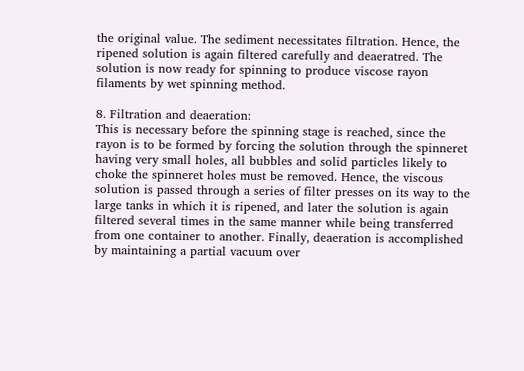the original value. The sediment necessitates filtration. Hence, the ripened solution is again filtered carefully and deaeratred. The solution is now ready for spinning to produce viscose rayon filaments by wet spinning method.

8. Filtration and deaeration:
This is necessary before the spinning stage is reached, since the rayon is to be formed by forcing the solution through the spinneret having very small holes, all bubbles and solid particles likely to choke the spinneret holes must be removed. Hence, the viscous solution is passed through a series of filter presses on its way to the large tanks in which it is ripened, and later the solution is again filtered several times in the same manner while being transferred from one container to another. Finally, deaeration is accomplished by maintaining a partial vacuum over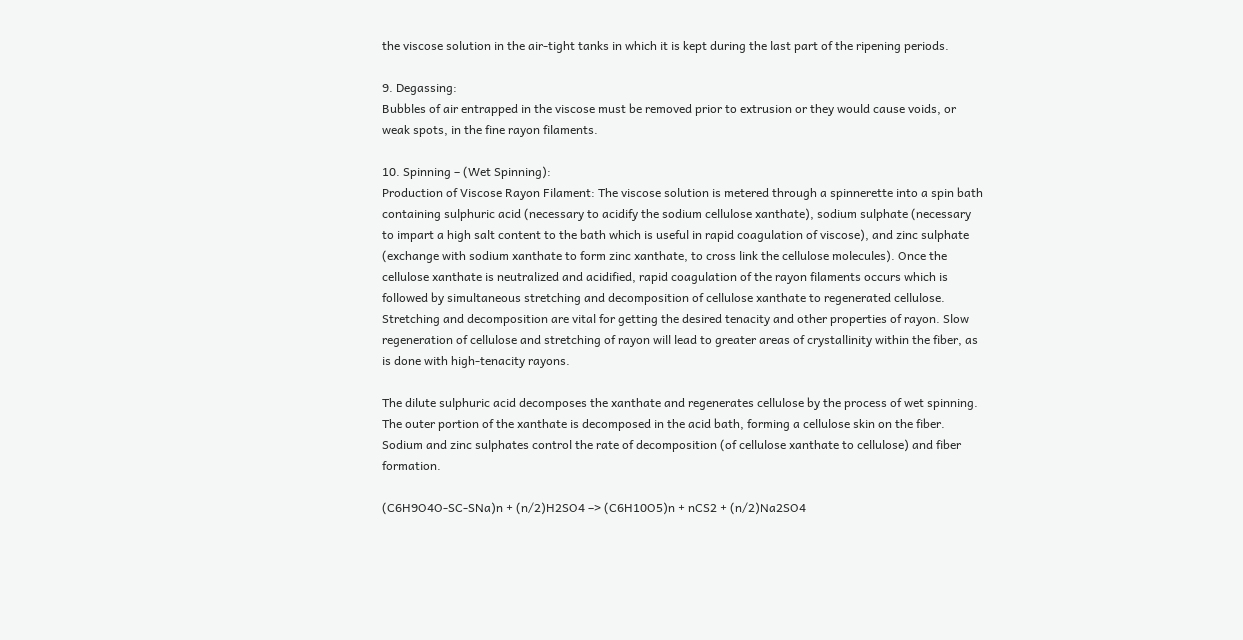the viscose solution in the air-tight tanks in which it is kept during the last part of the ripening periods.

9. Degassing:
Bubbles of air entrapped in the viscose must be removed prior to extrusion or they would cause voids, or weak spots, in the fine rayon filaments.

10. Spinning – (Wet Spinning):
Production of Viscose Rayon Filament: The viscose solution is metered through a spinnerette into a spin bath containing sulphuric acid (necessary to acidify the sodium cellulose xanthate), sodium sulphate (necessary to impart a high salt content to the bath which is useful in rapid coagulation of viscose), and zinc sulphate (exchange with sodium xanthate to form zinc xanthate, to cross link the cellulose molecules). Once the cellulose xanthate is neutralized and acidified, rapid coagulation of the rayon filaments occurs which is followed by simultaneous stretching and decomposition of cellulose xanthate to regenerated cellulose. Stretching and decomposition are vital for getting the desired tenacity and other properties of rayon. Slow regeneration of cellulose and stretching of rayon will lead to greater areas of crystallinity within the fiber, as is done with high-tenacity rayons.

The dilute sulphuric acid decomposes the xanthate and regenerates cellulose by the process of wet spinning. The outer portion of the xanthate is decomposed in the acid bath, forming a cellulose skin on the fiber. Sodium and zinc sulphates control the rate of decomposition (of cellulose xanthate to cellulose) and fiber formation.

(C6H9O4O-SC-SNa)n + (n/2)H2SO4 –> (C6H10O5)n + nCS2 + (n/2)Na2SO4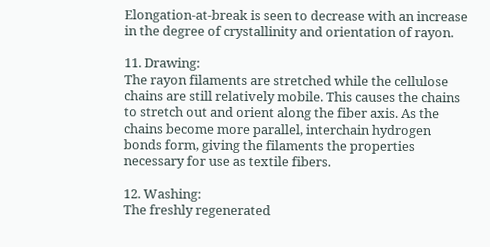Elongation-at-break is seen to decrease with an increase in the degree of crystallinity and orientation of rayon.

11. Drawing:
The rayon filaments are stretched while the cellulose chains are still relatively mobile. This causes the chains to stretch out and orient along the fiber axis. As the chains become more parallel, interchain hydrogen bonds form, giving the filaments the properties necessary for use as textile fibers.

12. Washing:
The freshly regenerated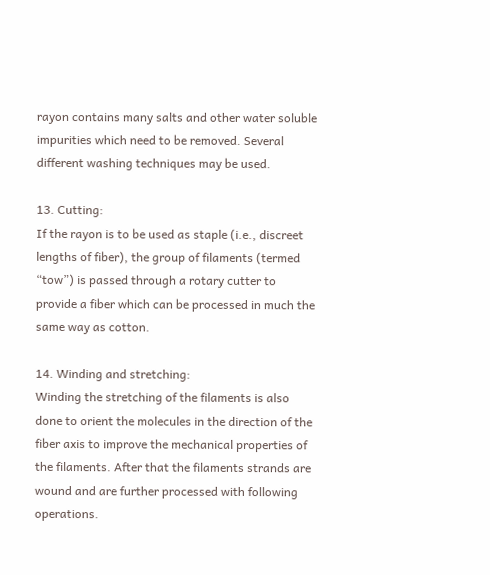rayon contains many salts and other water soluble impurities which need to be removed. Several different washing techniques may be used.

13. Cutting:
If the rayon is to be used as staple (i.e., discreet lengths of fiber), the group of filaments (termed “tow”) is passed through a rotary cutter to provide a fiber which can be processed in much the same way as cotton.

14. Winding and stretching:
Winding the stretching of the filaments is also done to orient the molecules in the direction of the fiber axis to improve the mechanical properties of the filaments. After that the filaments strands are wound and are further processed with following operations.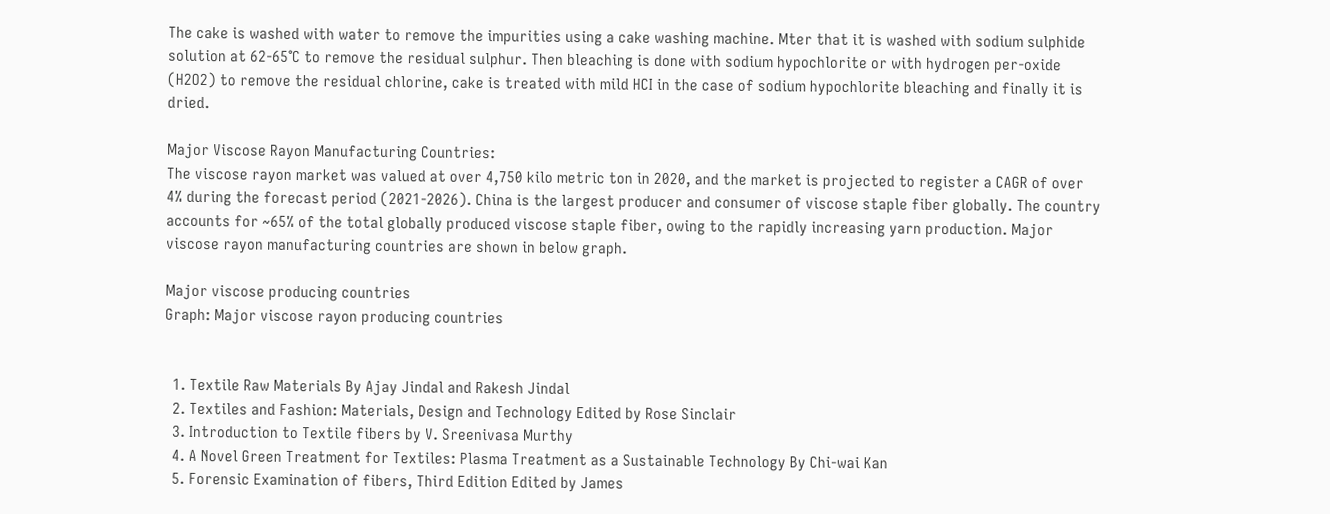The cake is washed with water to remove the impurities using a cake washing machine. Mter that it is washed with sodium sulphide solution at 62-65°C to remove the residual sulphur. Then bleaching is done with sodium hypochlorite or with hydrogen per-oxide (H2O2) to remove the residual chlorine, cake is treated with mild HCI in the case of sodium hypochlorite bleaching and finally it is dried.

Major Viscose Rayon Manufacturing Countries:
The viscose rayon market was valued at over 4,750 kilo metric ton in 2020, and the market is projected to register a CAGR of over 4% during the forecast period (2021-2026). China is the largest producer and consumer of viscose staple fiber globally. The country accounts for ~65% of the total globally produced viscose staple fiber, owing to the rapidly increasing yarn production. Major viscose rayon manufacturing countries are shown in below graph.

Major viscose producing countries
Graph: Major viscose rayon producing countries


  1. Textile Raw Materials By Ajay Jindal and Rakesh Jindal
  2. Textiles and Fashion: Materials, Design and Technology Edited by Rose Sinclair
  3. Introduction to Textile fibers by V. Sreenivasa Murthy
  4. A Novel Green Treatment for Textiles: Plasma Treatment as a Sustainable Technology By Chi-wai Kan
  5. Forensic Examination of fibers, Third Edition Edited by James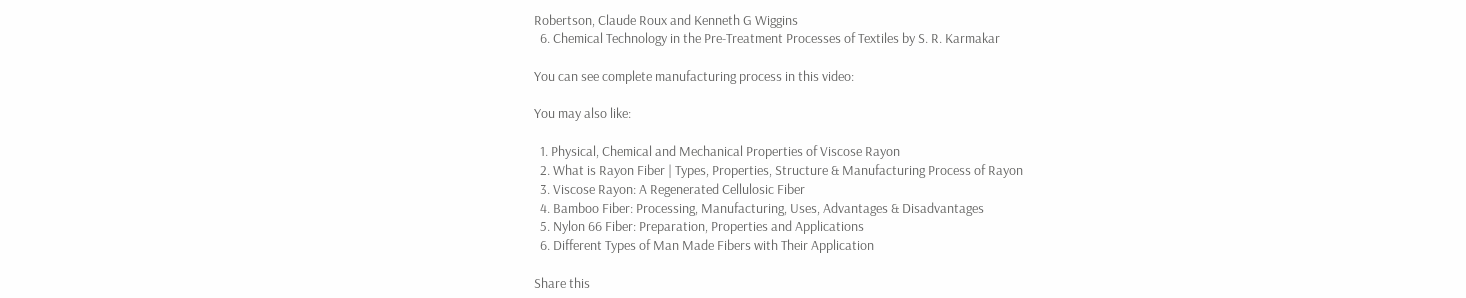Robertson, Claude Roux and Kenneth G Wiggins
  6. Chemical Technology in the Pre-Treatment Processes of Textiles by S. R. Karmakar

You can see complete manufacturing process in this video:

You may also like:

  1. Physical, Chemical and Mechanical Properties of Viscose Rayon
  2. What is Rayon Fiber | Types, Properties, Structure & Manufacturing Process of Rayon
  3. Viscose Rayon: A Regenerated Cellulosic Fiber
  4. Bamboo Fiber: Processing, Manufacturing, Uses, Advantages & Disadvantages
  5. Nylon 66 Fiber: Preparation, Properties and Applications
  6. Different Types of Man Made Fibers with Their Application

Share this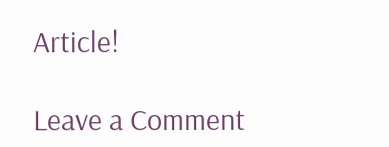Article!

Leave a Comment